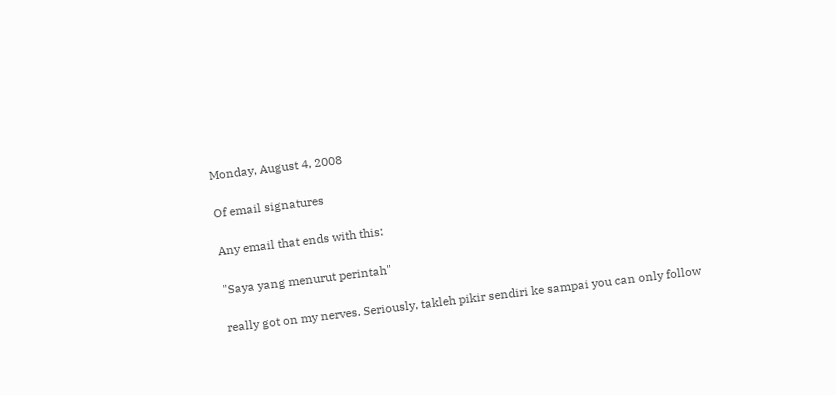Monday, August 4, 2008

Of email signatures

Any email that ends with this:

"Saya yang menurut perintah"

really got on my nerves. Seriously, takleh pikir sendiri ke sampai you can only follow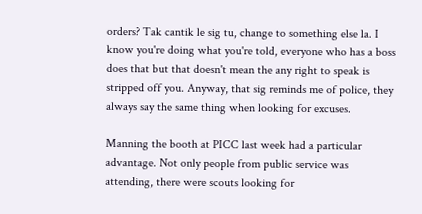orders? Tak cantik le sig tu, change to something else la. I know you're doing what you're told, everyone who has a boss does that but that doesn't mean the any right to speak is stripped off you. Anyway, that sig reminds me of police, they always say the same thing when looking for excuses.

Manning the booth at PICC last week had a particular advantage. Not only people from public service was attending, there were scouts looking for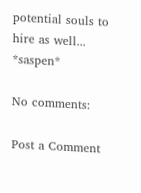potential souls to hire as well... *saspen*

No comments:

Post a Comment